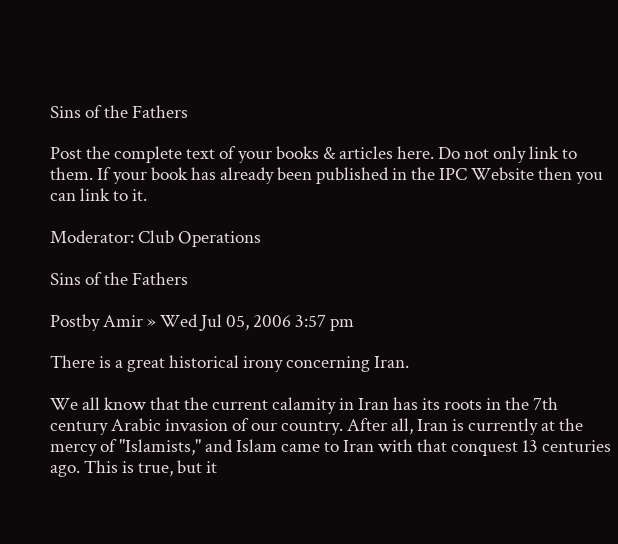Sins of the Fathers

Post the complete text of your books & articles here. Do not only link to them. If your book has already been published in the IPC Website then you can link to it.

Moderator: Club Operations

Sins of the Fathers

Postby Amir » Wed Jul 05, 2006 3:57 pm

There is a great historical irony concerning Iran.

We all know that the current calamity in Iran has its roots in the 7th century Arabic invasion of our country. After all, Iran is currently at the mercy of "Islamists," and Islam came to Iran with that conquest 13 centuries ago. This is true, but it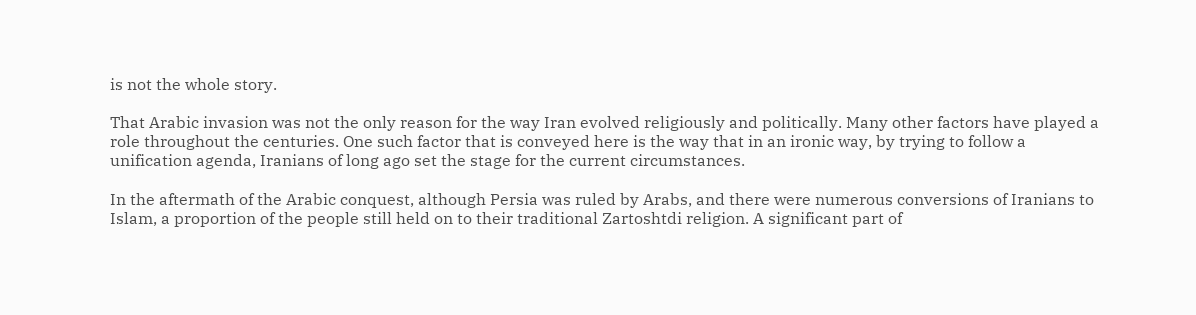is not the whole story.

That Arabic invasion was not the only reason for the way Iran evolved religiously and politically. Many other factors have played a role throughout the centuries. One such factor that is conveyed here is the way that in an ironic way, by trying to follow a unification agenda, Iranians of long ago set the stage for the current circumstances.

In the aftermath of the Arabic conquest, although Persia was ruled by Arabs, and there were numerous conversions of Iranians to Islam, a proportion of the people still held on to their traditional Zartoshtdi religion. A significant part of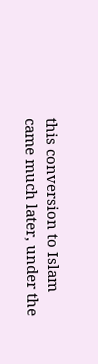this conversion to Islam came much later, under the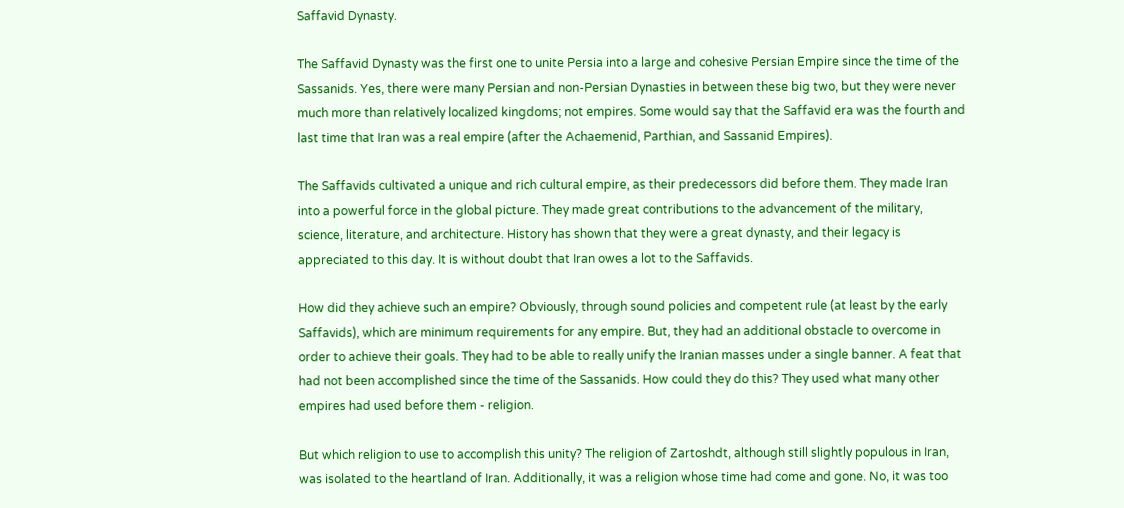Saffavid Dynasty.

The Saffavid Dynasty was the first one to unite Persia into a large and cohesive Persian Empire since the time of the Sassanids. Yes, there were many Persian and non-Persian Dynasties in between these big two, but they were never much more than relatively localized kingdoms; not empires. Some would say that the Saffavid era was the fourth and last time that Iran was a real empire (after the Achaemenid, Parthian, and Sassanid Empires).

The Saffavids cultivated a unique and rich cultural empire, as their predecessors did before them. They made Iran into a powerful force in the global picture. They made great contributions to the advancement of the military, science, literature, and architecture. History has shown that they were a great dynasty, and their legacy is appreciated to this day. It is without doubt that Iran owes a lot to the Saffavids.

How did they achieve such an empire? Obviously, through sound policies and competent rule (at least by the early Saffavids), which are minimum requirements for any empire. But, they had an additional obstacle to overcome in order to achieve their goals. They had to be able to really unify the Iranian masses under a single banner. A feat that had not been accomplished since the time of the Sassanids. How could they do this? They used what many other empires had used before them - religion.

But which religion to use to accomplish this unity? The religion of Zartoshdt, although still slightly populous in Iran, was isolated to the heartland of Iran. Additionally, it was a religion whose time had come and gone. No, it was too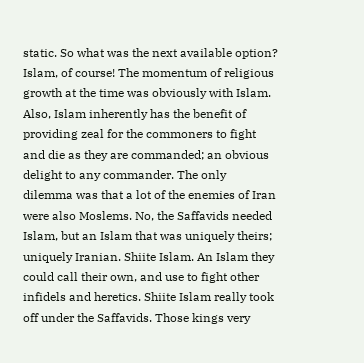static. So what was the next available option? Islam, of course! The momentum of religious growth at the time was obviously with Islam. Also, Islam inherently has the benefit of providing zeal for the commoners to fight and die as they are commanded; an obvious delight to any commander. The only dilemma was that a lot of the enemies of Iran were also Moslems. No, the Saffavids needed Islam, but an Islam that was uniquely theirs; uniquely Iranian. Shiite Islam. An Islam they could call their own, and use to fight other infidels and heretics. Shiite Islam really took off under the Saffavids. Those kings very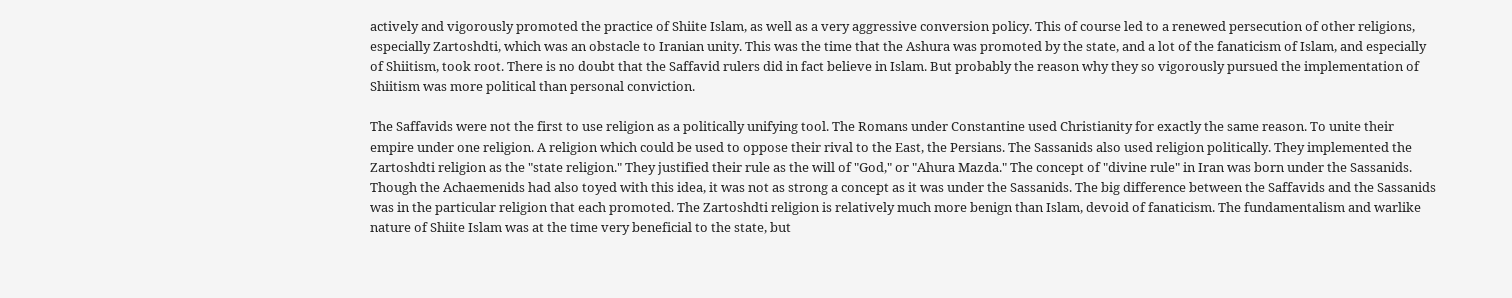actively and vigorously promoted the practice of Shiite Islam, as well as a very aggressive conversion policy. This of course led to a renewed persecution of other religions, especially Zartoshdti, which was an obstacle to Iranian unity. This was the time that the Ashura was promoted by the state, and a lot of the fanaticism of Islam, and especially of Shiitism, took root. There is no doubt that the Saffavid rulers did in fact believe in Islam. But probably the reason why they so vigorously pursued the implementation of Shiitism was more political than personal conviction.

The Saffavids were not the first to use religion as a politically unifying tool. The Romans under Constantine used Christianity for exactly the same reason. To unite their empire under one religion. A religion which could be used to oppose their rival to the East, the Persians. The Sassanids also used religion politically. They implemented the Zartoshdti religion as the "state religion." They justified their rule as the will of "God," or "Ahura Mazda." The concept of "divine rule" in Iran was born under the Sassanids. Though the Achaemenids had also toyed with this idea, it was not as strong a concept as it was under the Sassanids. The big difference between the Saffavids and the Sassanids was in the particular religion that each promoted. The Zartoshdti religion is relatively much more benign than Islam, devoid of fanaticism. The fundamentalism and warlike nature of Shiite Islam was at the time very beneficial to the state, but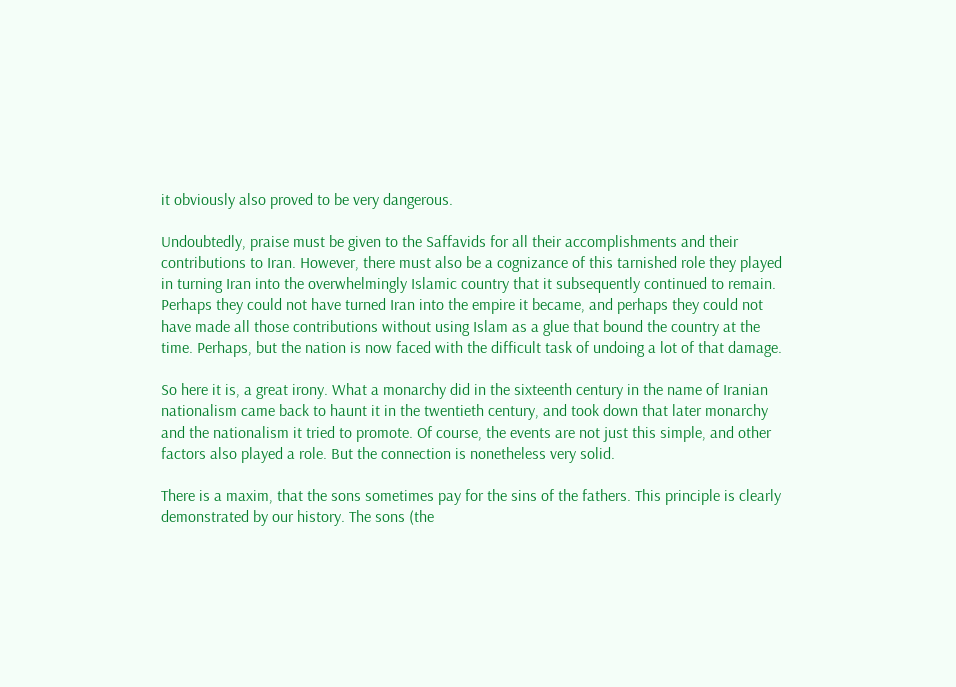it obviously also proved to be very dangerous.

Undoubtedly, praise must be given to the Saffavids for all their accomplishments and their contributions to Iran. However, there must also be a cognizance of this tarnished role they played in turning Iran into the overwhelmingly Islamic country that it subsequently continued to remain. Perhaps they could not have turned Iran into the empire it became, and perhaps they could not have made all those contributions without using Islam as a glue that bound the country at the time. Perhaps, but the nation is now faced with the difficult task of undoing a lot of that damage.

So here it is, a great irony. What a monarchy did in the sixteenth century in the name of Iranian nationalism came back to haunt it in the twentieth century, and took down that later monarchy and the nationalism it tried to promote. Of course, the events are not just this simple, and other factors also played a role. But the connection is nonetheless very solid.

There is a maxim, that the sons sometimes pay for the sins of the fathers. This principle is clearly demonstrated by our history. The sons (the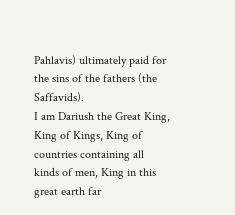Pahlavis) ultimately paid for the sins of the fathers (the Saffavids).
I am Dariush the Great King, King of Kings, King of countries containing all kinds of men, King in this great earth far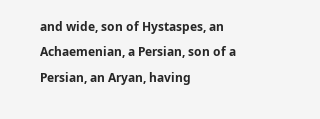and wide, son of Hystaspes, an Achaemenian, a Persian, son of a Persian, an Aryan, having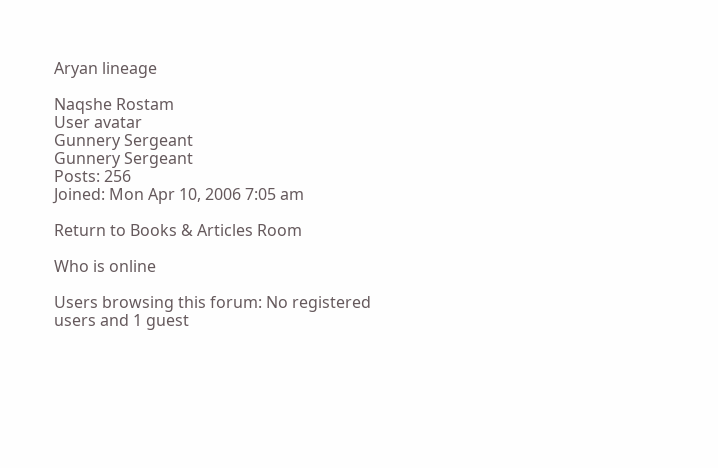Aryan lineage

Naqshe Rostam
User avatar
Gunnery Sergeant
Gunnery Sergeant
Posts: 256
Joined: Mon Apr 10, 2006 7:05 am

Return to Books & Articles Room

Who is online

Users browsing this forum: No registered users and 1 guest